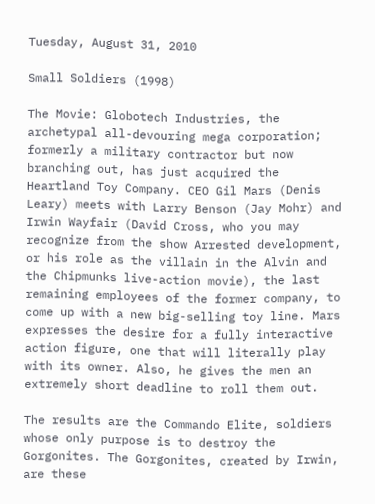Tuesday, August 31, 2010

Small Soldiers (1998)

The Movie: Globotech Industries, the archetypal all-devouring mega corporation; formerly a military contractor but now branching out, has just acquired the Heartland Toy Company. CEO Gil Mars (Denis Leary) meets with Larry Benson (Jay Mohr) and Irwin Wayfair (David Cross, who you may recognize from the show Arrested development, or his role as the villain in the Alvin and the Chipmunks live-action movie), the last remaining employees of the former company, to come up with a new big-selling toy line. Mars expresses the desire for a fully interactive action figure, one that will literally play with its owner. Also, he gives the men an extremely short deadline to roll them out.

The results are the Commando Elite, soldiers whose only purpose is to destroy the Gorgonites. The Gorgonites, created by Irwin, are these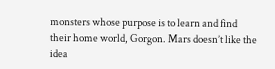monsters whose purpose is to learn and find their home world, Gorgon. Mars doesn’t like the idea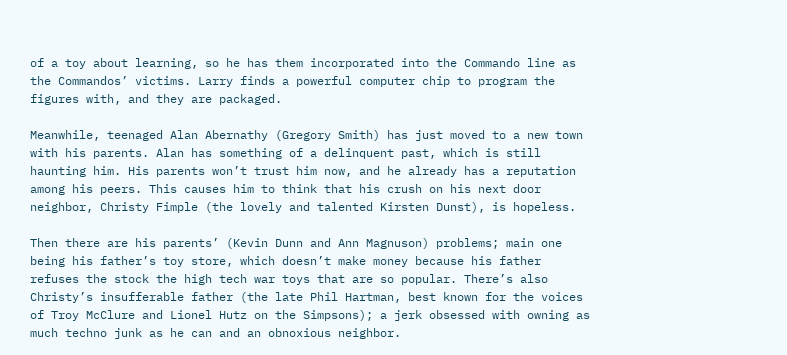of a toy about learning, so he has them incorporated into the Commando line as the Commandos’ victims. Larry finds a powerful computer chip to program the figures with, and they are packaged.

Meanwhile, teenaged Alan Abernathy (Gregory Smith) has just moved to a new town with his parents. Alan has something of a delinquent past, which is still haunting him. His parents won’t trust him now, and he already has a reputation among his peers. This causes him to think that his crush on his next door neighbor, Christy Fimple (the lovely and talented Kirsten Dunst), is hopeless.

Then there are his parents’ (Kevin Dunn and Ann Magnuson) problems; main one being his father’s toy store, which doesn’t make money because his father refuses the stock the high tech war toys that are so popular. There’s also Christy’s insufferable father (the late Phil Hartman, best known for the voices of Troy McClure and Lionel Hutz on the Simpsons); a jerk obsessed with owning as much techno junk as he can and an obnoxious neighbor.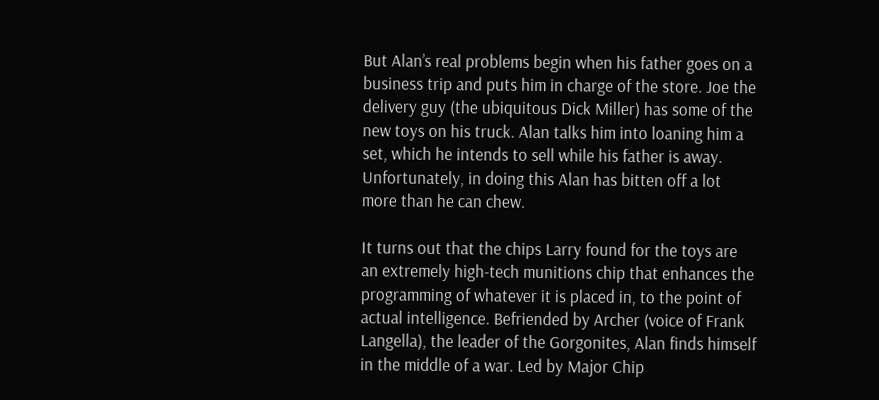But Alan’s real problems begin when his father goes on a business trip and puts him in charge of the store. Joe the delivery guy (the ubiquitous Dick Miller) has some of the new toys on his truck. Alan talks him into loaning him a set, which he intends to sell while his father is away. Unfortunately, in doing this Alan has bitten off a lot more than he can chew.

It turns out that the chips Larry found for the toys are an extremely high-tech munitions chip that enhances the programming of whatever it is placed in, to the point of actual intelligence. Befriended by Archer (voice of Frank Langella), the leader of the Gorgonites, Alan finds himself in the middle of a war. Led by Major Chip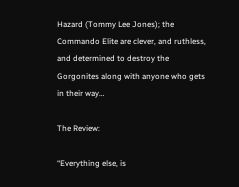Hazard (Tommy Lee Jones); the Commando Elite are clever, and ruthless, and determined to destroy the Gorgonites along with anyone who gets in their way…

The Review:

“Everything else, is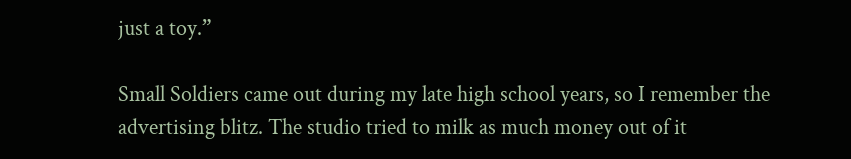just a toy.”

Small Soldiers came out during my late high school years, so I remember the advertising blitz. The studio tried to milk as much money out of it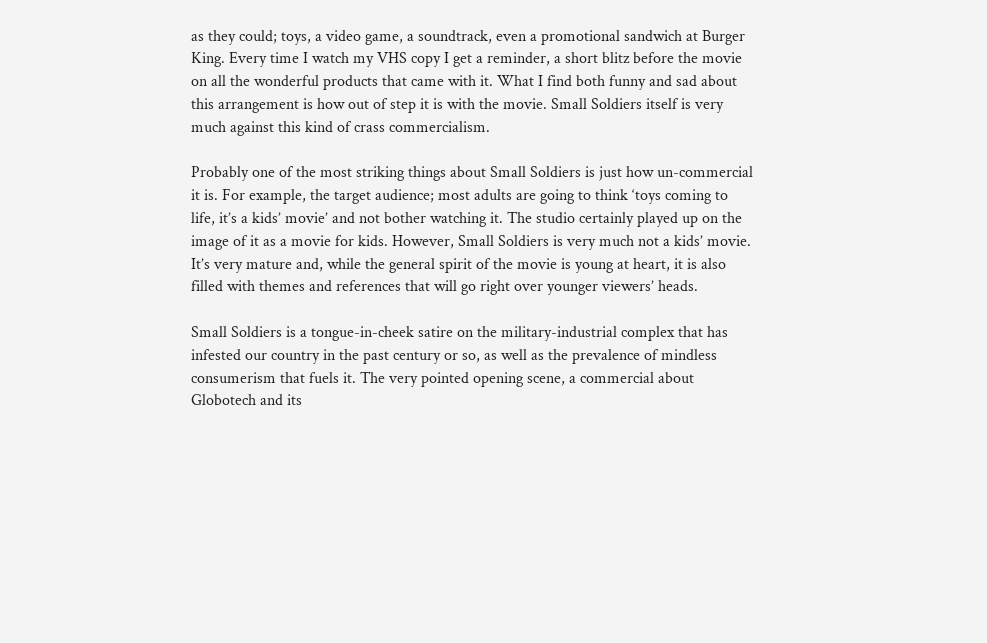as they could; toys, a video game, a soundtrack, even a promotional sandwich at Burger King. Every time I watch my VHS copy I get a reminder, a short blitz before the movie on all the wonderful products that came with it. What I find both funny and sad about this arrangement is how out of step it is with the movie. Small Soldiers itself is very much against this kind of crass commercialism.

Probably one of the most striking things about Small Soldiers is just how un-commercial it is. For example, the target audience; most adults are going to think ‘toys coming to life, it’s a kids’ movie’ and not bother watching it. The studio certainly played up on the image of it as a movie for kids. However, Small Soldiers is very much not a kids’ movie. It’s very mature and, while the general spirit of the movie is young at heart, it is also filled with themes and references that will go right over younger viewers’ heads.

Small Soldiers is a tongue-in-cheek satire on the military-industrial complex that has infested our country in the past century or so, as well as the prevalence of mindless consumerism that fuels it. The very pointed opening scene, a commercial about Globotech and its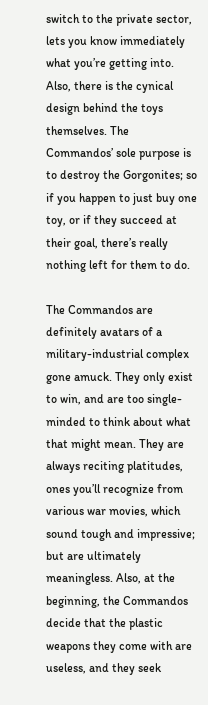switch to the private sector, lets you know immediately what you’re getting into. Also, there is the cynical design behind the toys themselves. The Commandos’ sole purpose is to destroy the Gorgonites; so if you happen to just buy one toy, or if they succeed at their goal, there’s really nothing left for them to do.

The Commandos are definitely avatars of a military-industrial complex gone amuck. They only exist to win, and are too single-minded to think about what that might mean. They are always reciting platitudes, ones you’ll recognize from various war movies, which sound tough and impressive; but are ultimately meaningless. Also, at the beginning, the Commandos decide that the plastic weapons they come with are useless, and they seek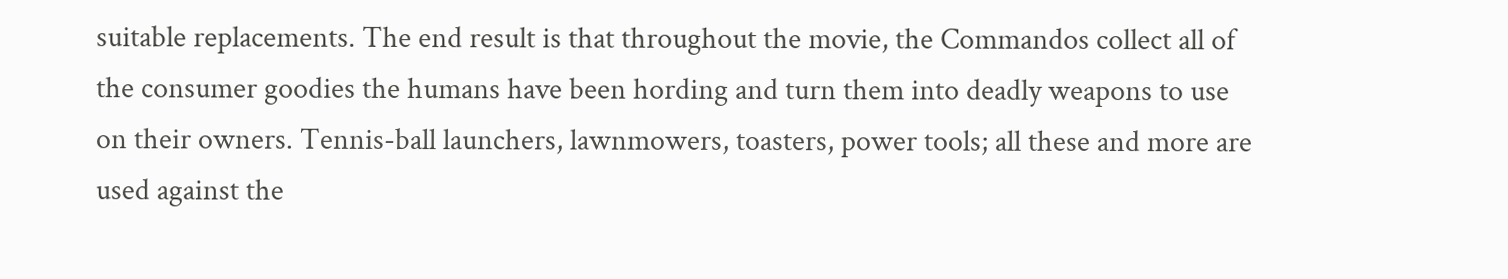suitable replacements. The end result is that throughout the movie, the Commandos collect all of the consumer goodies the humans have been hording and turn them into deadly weapons to use on their owners. Tennis-ball launchers, lawnmowers, toasters, power tools; all these and more are used against the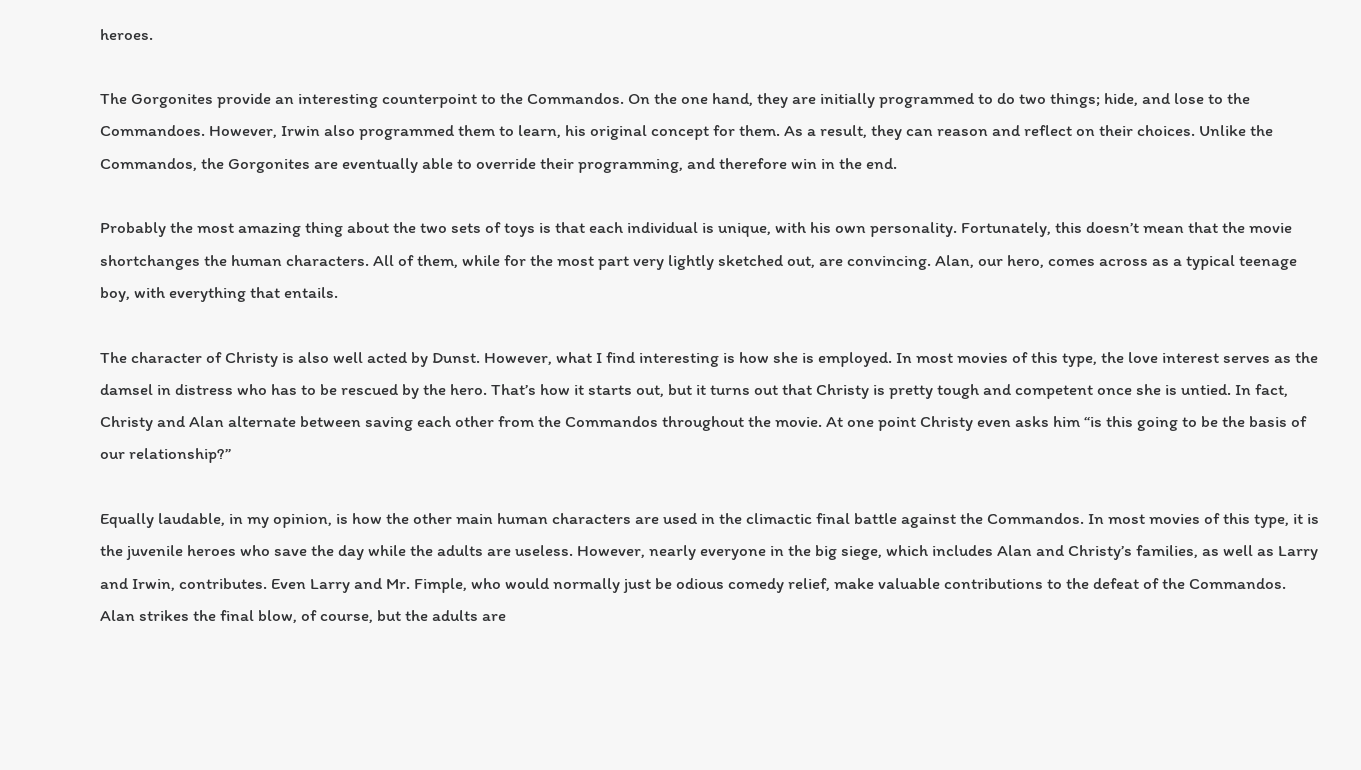heroes.

The Gorgonites provide an interesting counterpoint to the Commandos. On the one hand, they are initially programmed to do two things; hide, and lose to the Commandoes. However, Irwin also programmed them to learn, his original concept for them. As a result, they can reason and reflect on their choices. Unlike the Commandos, the Gorgonites are eventually able to override their programming, and therefore win in the end.

Probably the most amazing thing about the two sets of toys is that each individual is unique, with his own personality. Fortunately, this doesn’t mean that the movie shortchanges the human characters. All of them, while for the most part very lightly sketched out, are convincing. Alan, our hero, comes across as a typical teenage boy, with everything that entails.

The character of Christy is also well acted by Dunst. However, what I find interesting is how she is employed. In most movies of this type, the love interest serves as the damsel in distress who has to be rescued by the hero. That’s how it starts out, but it turns out that Christy is pretty tough and competent once she is untied. In fact, Christy and Alan alternate between saving each other from the Commandos throughout the movie. At one point Christy even asks him “is this going to be the basis of our relationship?”

Equally laudable, in my opinion, is how the other main human characters are used in the climactic final battle against the Commandos. In most movies of this type, it is the juvenile heroes who save the day while the adults are useless. However, nearly everyone in the big siege, which includes Alan and Christy’s families, as well as Larry and Irwin, contributes. Even Larry and Mr. Fimple, who would normally just be odious comedy relief, make valuable contributions to the defeat of the Commandos. Alan strikes the final blow, of course, but the adults are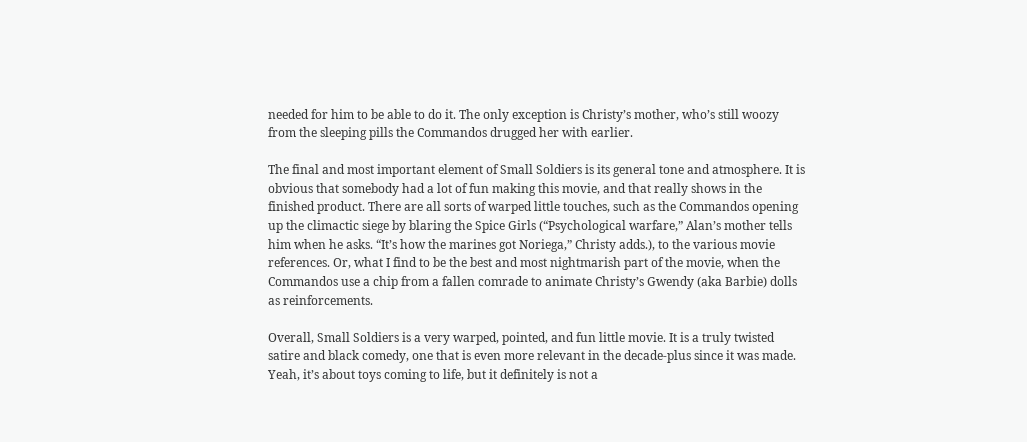needed for him to be able to do it. The only exception is Christy’s mother, who’s still woozy from the sleeping pills the Commandos drugged her with earlier.

The final and most important element of Small Soldiers is its general tone and atmosphere. It is obvious that somebody had a lot of fun making this movie, and that really shows in the finished product. There are all sorts of warped little touches, such as the Commandos opening up the climactic siege by blaring the Spice Girls (“Psychological warfare,” Alan’s mother tells him when he asks. “It’s how the marines got Noriega,” Christy adds.), to the various movie references. Or, what I find to be the best and most nightmarish part of the movie, when the Commandos use a chip from a fallen comrade to animate Christy’s Gwendy (aka Barbie) dolls as reinforcements.

Overall, Small Soldiers is a very warped, pointed, and fun little movie. It is a truly twisted satire and black comedy, one that is even more relevant in the decade-plus since it was made. Yeah, it’s about toys coming to life, but it definitely is not a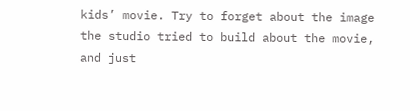kids’ movie. Try to forget about the image the studio tried to build about the movie, and just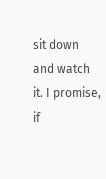sit down and watch it. I promise, if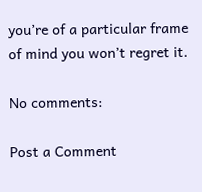you’re of a particular frame of mind you won’t regret it.

No comments:

Post a Comment